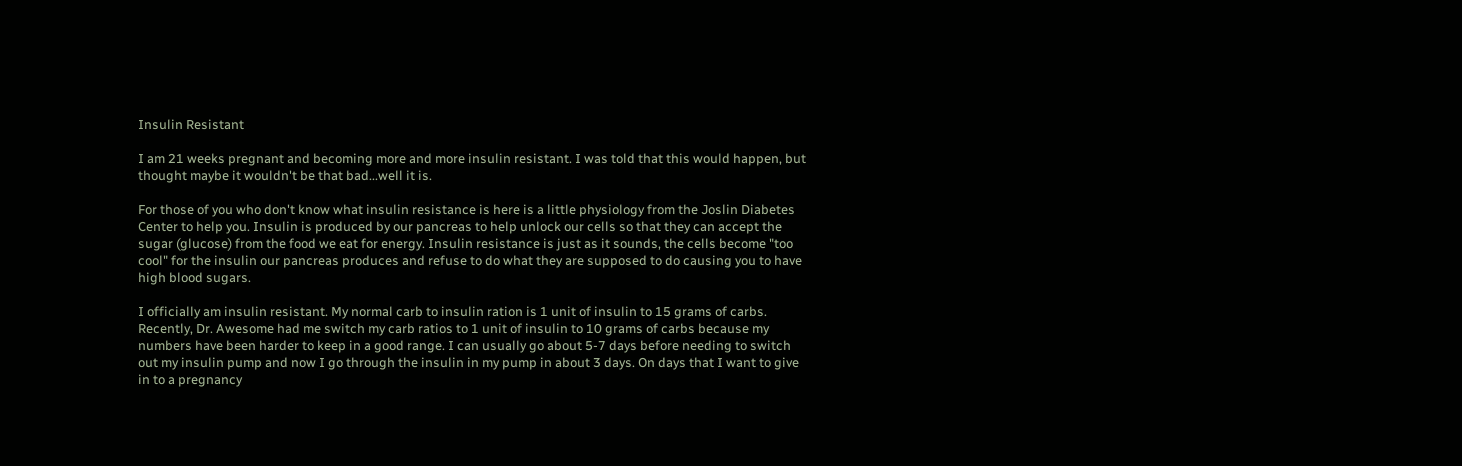Insulin Resistant

I am 21 weeks pregnant and becoming more and more insulin resistant. I was told that this would happen, but thought maybe it wouldn't be that bad...well it is.

For those of you who don't know what insulin resistance is here is a little physiology from the Joslin Diabetes Center to help you. Insulin is produced by our pancreas to help unlock our cells so that they can accept the sugar (glucose) from the food we eat for energy. Insulin resistance is just as it sounds, the cells become "too cool" for the insulin our pancreas produces and refuse to do what they are supposed to do causing you to have high blood sugars.

I officially am insulin resistant. My normal carb to insulin ration is 1 unit of insulin to 15 grams of carbs. Recently, Dr. Awesome had me switch my carb ratios to 1 unit of insulin to 10 grams of carbs because my numbers have been harder to keep in a good range. I can usually go about 5-7 days before needing to switch out my insulin pump and now I go through the insulin in my pump in about 3 days. On days that I want to give in to a pregnancy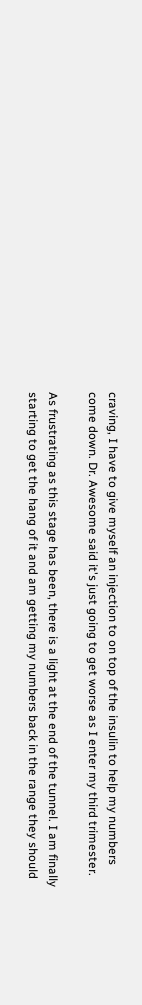craving, I have to give myself an injection to on top of the insulin to help my numbers come down. Dr. Awesome said it's just going to get worse as I enter my third trimester.

As frustrating as this stage has been, there is a light at the end of the tunnel. I am finally starting to get the hang of it and am getting my numbers back in the range they should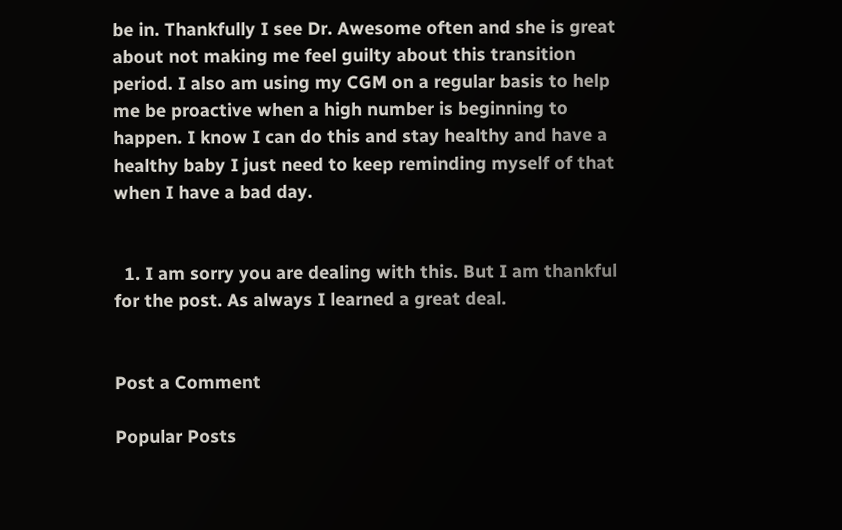be in. Thankfully I see Dr. Awesome often and she is great about not making me feel guilty about this transition period. I also am using my CGM on a regular basis to help me be proactive when a high number is beginning to happen. I know I can do this and stay healthy and have a healthy baby I just need to keep reminding myself of that when I have a bad day.


  1. I am sorry you are dealing with this. But I am thankful for the post. As always I learned a great deal.


Post a Comment

Popular Posts